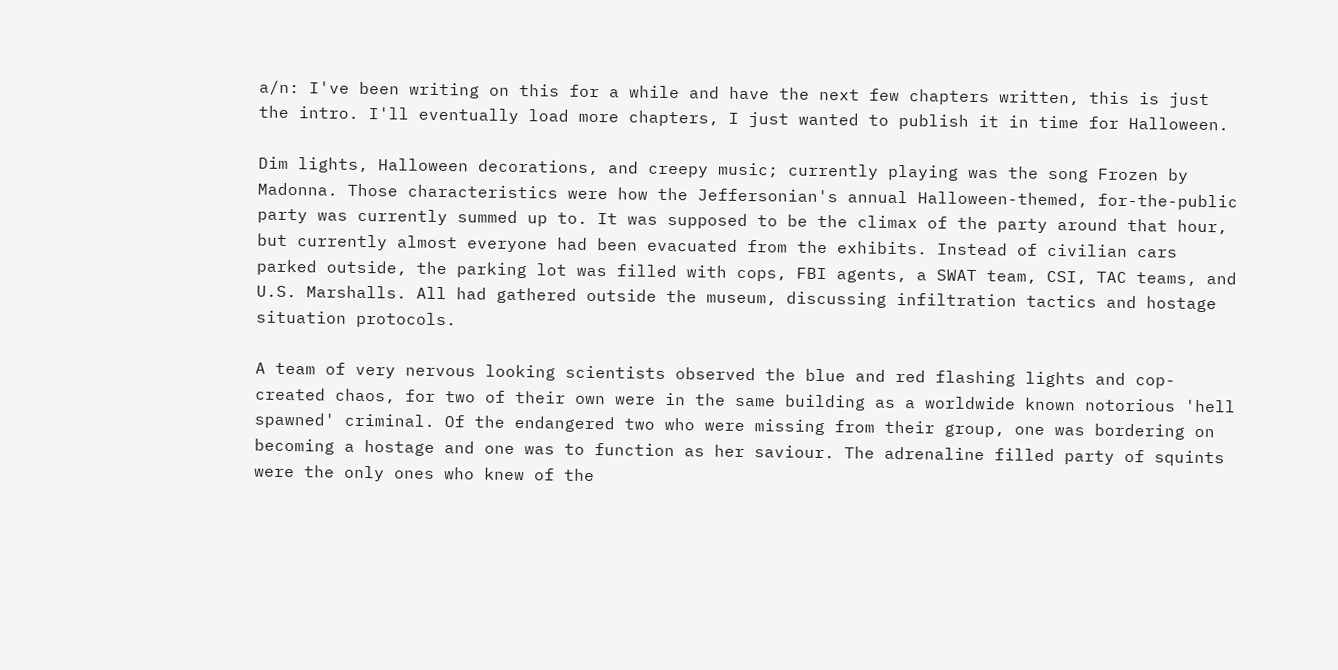a/n: I've been writing on this for a while and have the next few chapters written, this is just the intro. I'll eventually load more chapters, I just wanted to publish it in time for Halloween.

Dim lights, Halloween decorations, and creepy music; currently playing was the song Frozen by Madonna. Those characteristics were how the Jeffersonian's annual Halloween-themed, for-the-public party was currently summed up to. It was supposed to be the climax of the party around that hour, but currently almost everyone had been evacuated from the exhibits. Instead of civilian cars parked outside, the parking lot was filled with cops, FBI agents, a SWAT team, CSI, TAC teams, and U.S. Marshalls. All had gathered outside the museum, discussing infiltration tactics and hostage situation protocols.

A team of very nervous looking scientists observed the blue and red flashing lights and cop-created chaos, for two of their own were in the same building as a worldwide known notorious 'hell spawned' criminal. Of the endangered two who were missing from their group, one was bordering on becoming a hostage and one was to function as her saviour. The adrenaline filled party of squints were the only ones who knew of the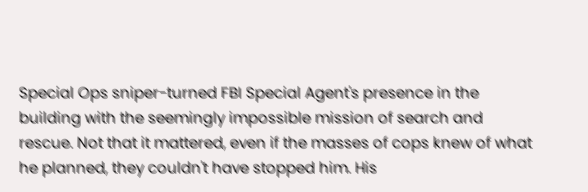Special Ops sniper-turned FBI Special Agent's presence in the building with the seemingly impossible mission of search and rescue. Not that it mattered, even if the masses of cops knew of what he planned, they couldn't have stopped him. His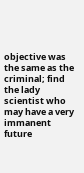objective was the same as the criminal; find the lady scientist who may have a very immanent future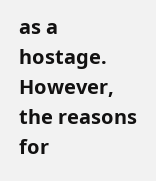as a hostage. However, the reasons for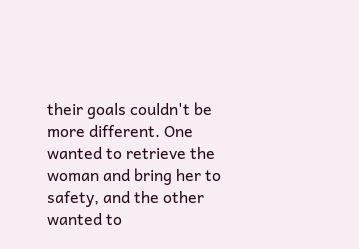their goals couldn't be more different. One wanted to retrieve the woman and bring her to safety, and the other wanted to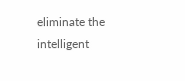eliminate the intelligent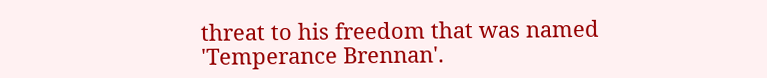threat to his freedom that was named 'Temperance Brennan'.